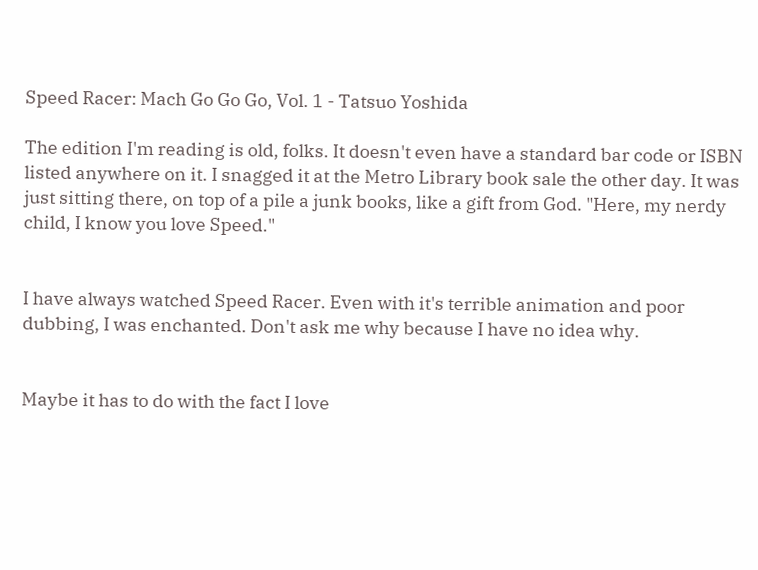Speed Racer: Mach Go Go Go, Vol. 1 - Tatsuo Yoshida

The edition I'm reading is old, folks. It doesn't even have a standard bar code or ISBN listed anywhere on it. I snagged it at the Metro Library book sale the other day. It was just sitting there, on top of a pile a junk books, like a gift from God. "Here, my nerdy child, I know you love Speed."


I have always watched Speed Racer. Even with it's terrible animation and poor dubbing, I was enchanted. Don't ask me why because I have no idea why.


Maybe it has to do with the fact I love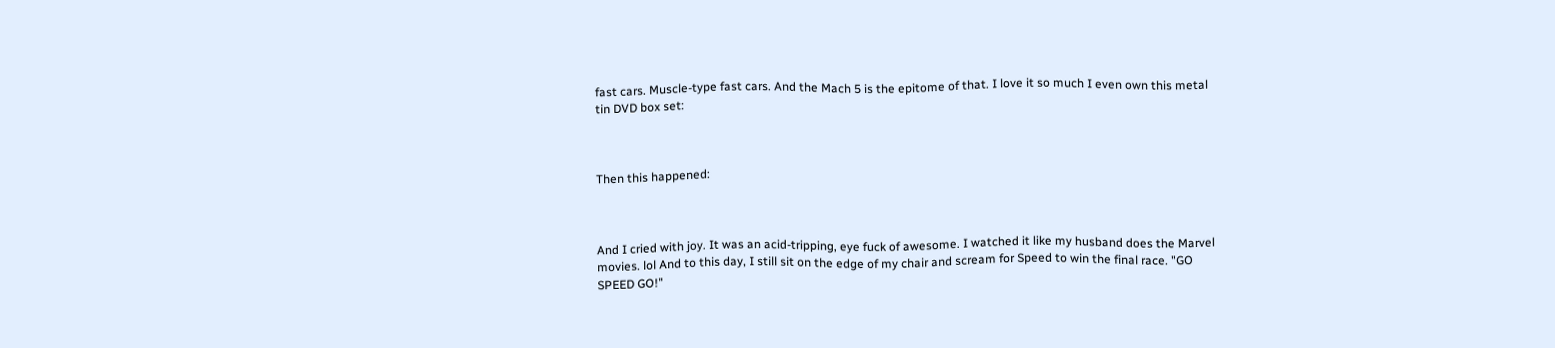fast cars. Muscle-type fast cars. And the Mach 5 is the epitome of that. I love it so much I even own this metal tin DVD box set:



Then this happened:



And I cried with joy. It was an acid-tripping, eye fuck of awesome. I watched it like my husband does the Marvel movies. lol And to this day, I still sit on the edge of my chair and scream for Speed to win the final race. "GO SPEED GO!"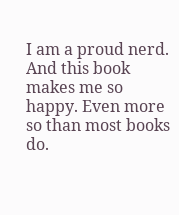I am a proud nerd. And this book makes me so happy. Even more so than most books do.